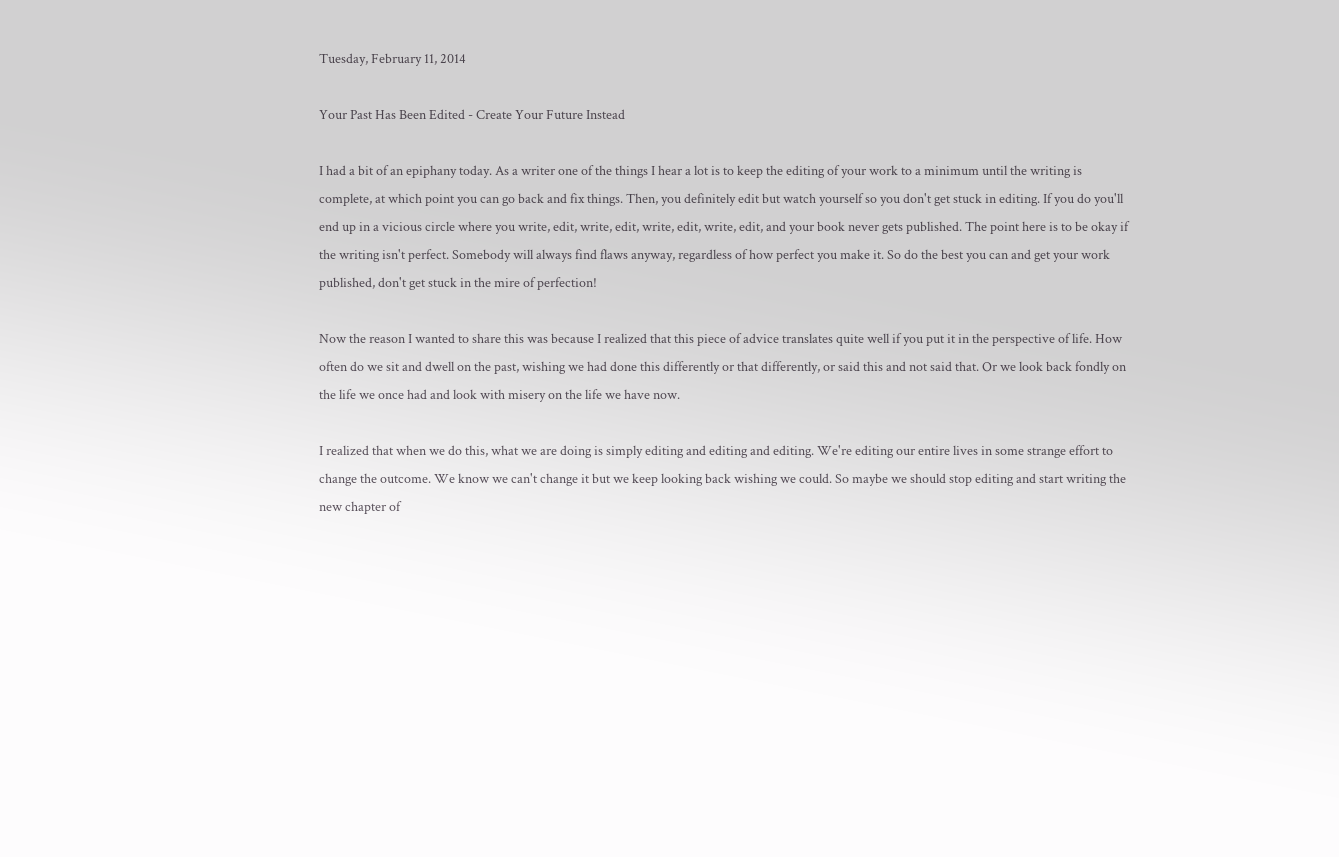Tuesday, February 11, 2014

Your Past Has Been Edited - Create Your Future Instead

I had a bit of an epiphany today. As a writer one of the things I hear a lot is to keep the editing of your work to a minimum until the writing is complete, at which point you can go back and fix things. Then, you definitely edit but watch yourself so you don't get stuck in editing. If you do you'll end up in a vicious circle where you write, edit, write, edit, write, edit, write, edit, and your book never gets published. The point here is to be okay if the writing isn't perfect. Somebody will always find flaws anyway, regardless of how perfect you make it. So do the best you can and get your work published, don't get stuck in the mire of perfection!

Now the reason I wanted to share this was because I realized that this piece of advice translates quite well if you put it in the perspective of life. How often do we sit and dwell on the past, wishing we had done this differently or that differently, or said this and not said that. Or we look back fondly on the life we once had and look with misery on the life we have now.

I realized that when we do this, what we are doing is simply editing and editing and editing. We're editing our entire lives in some strange effort to change the outcome. We know we can't change it but we keep looking back wishing we could. So maybe we should stop editing and start writing the new chapter of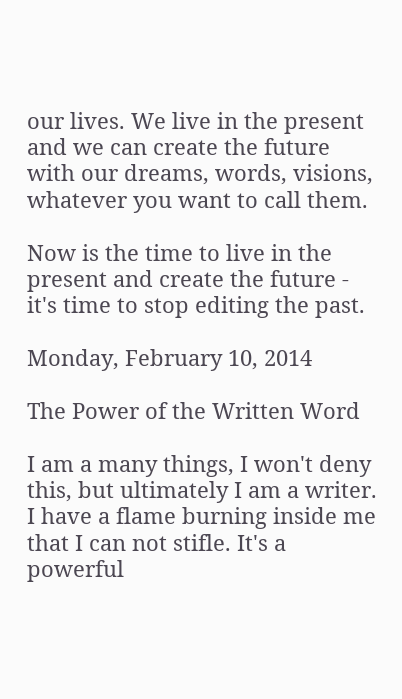our lives. We live in the present and we can create the future with our dreams, words, visions, whatever you want to call them.

Now is the time to live in the present and create the future - it's time to stop editing the past.

Monday, February 10, 2014

The Power of the Written Word

I am a many things, I won't deny this, but ultimately I am a writer. I have a flame burning inside me that I can not stifle. It's a powerful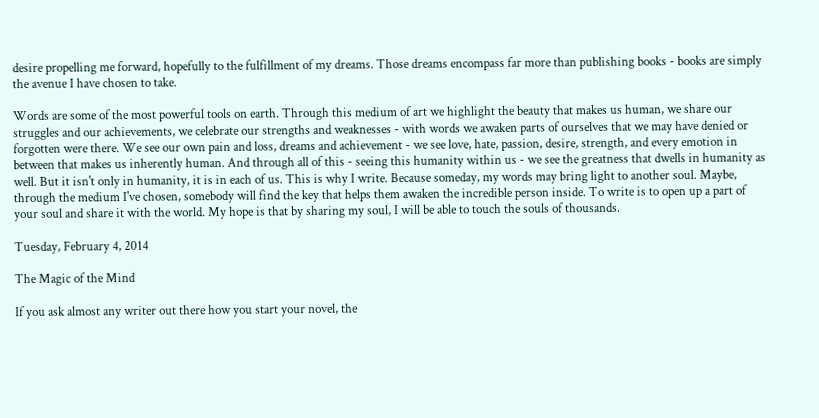desire propelling me forward, hopefully to the fulfillment of my dreams. Those dreams encompass far more than publishing books - books are simply the avenue I have chosen to take.

Words are some of the most powerful tools on earth. Through this medium of art we highlight the beauty that makes us human, we share our struggles and our achievements, we celebrate our strengths and weaknesses - with words we awaken parts of ourselves that we may have denied or forgotten were there. We see our own pain and loss, dreams and achievement - we see love, hate, passion, desire, strength, and every emotion in between that makes us inherently human. And through all of this - seeing this humanity within us - we see the greatness that dwells in humanity as well. But it isn't only in humanity, it is in each of us. This is why I write. Because someday, my words may bring light to another soul. Maybe, through the medium I've chosen, somebody will find the key that helps them awaken the incredible person inside. To write is to open up a part of your soul and share it with the world. My hope is that by sharing my soul, I will be able to touch the souls of thousands.

Tuesday, February 4, 2014

The Magic of the Mind

If you ask almost any writer out there how you start your novel, the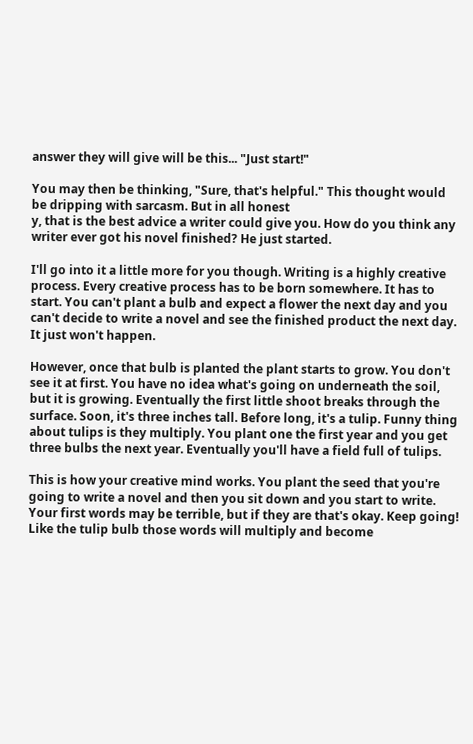answer they will give will be this... "Just start!"

You may then be thinking, "Sure, that's helpful." This thought would be dripping with sarcasm. But in all honest
y, that is the best advice a writer could give you. How do you think any writer ever got his novel finished? He just started.

I'll go into it a little more for you though. Writing is a highly creative process. Every creative process has to be born somewhere. It has to start. You can't plant a bulb and expect a flower the next day and you can't decide to write a novel and see the finished product the next day. It just won't happen.

However, once that bulb is planted the plant starts to grow. You don't see it at first. You have no idea what's going on underneath the soil, but it is growing. Eventually the first little shoot breaks through the surface. Soon, it's three inches tall. Before long, it's a tulip. Funny thing about tulips is they multiply. You plant one the first year and you get three bulbs the next year. Eventually you'll have a field full of tulips.

This is how your creative mind works. You plant the seed that you're going to write a novel and then you sit down and you start to write. Your first words may be terrible, but if they are that's okay. Keep going! Like the tulip bulb those words will multiply and become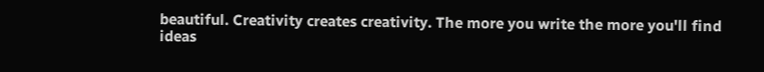beautiful. Creativity creates creativity. The more you write the more you'll find ideas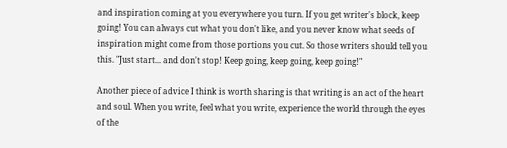and inspiration coming at you everywhere you turn. If you get writer's block, keep going! You can always cut what you don't like, and you never know what seeds of inspiration might come from those portions you cut. So those writers should tell you this. "Just start... and don't stop! Keep going, keep going, keep going!"

Another piece of advice I think is worth sharing is that writing is an act of the heart and soul. When you write, feel what you write, experience the world through the eyes of the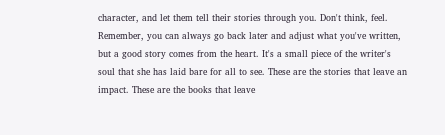character, and let them tell their stories through you. Don't think, feel. Remember, you can always go back later and adjust what you've written, but a good story comes from the heart. It's a small piece of the writer's soul that she has laid bare for all to see. These are the stories that leave an impact. These are the books that leave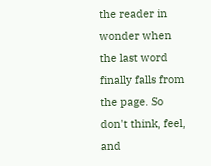the reader in wonder when the last word finally falls from the page. So don't think, feel, and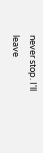never stop. I'll leave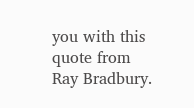you with this quote from Ray Bradbury.